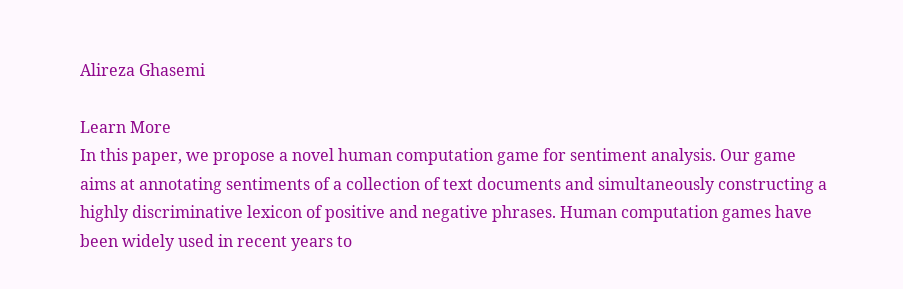Alireza Ghasemi

Learn More
In this paper, we propose a novel human computation game for sentiment analysis. Our game aims at annotating sentiments of a collection of text documents and simultaneously constructing a highly discriminative lexicon of positive and negative phrases. Human computation games have been widely used in recent years to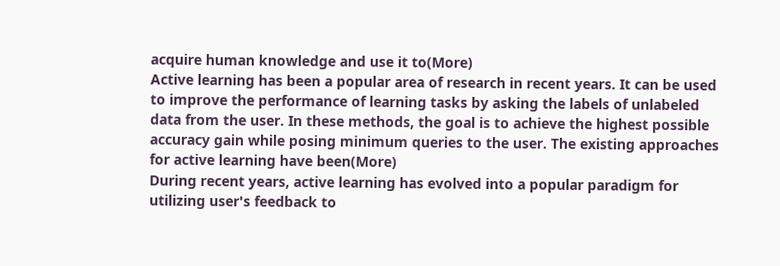acquire human knowledge and use it to(More)
Active learning has been a popular area of research in recent years. It can be used to improve the performance of learning tasks by asking the labels of unlabeled data from the user. In these methods, the goal is to achieve the highest possible accuracy gain while posing minimum queries to the user. The existing approaches for active learning have been(More)
During recent years, active learning has evolved into a popular paradigm for utilizing user's feedback to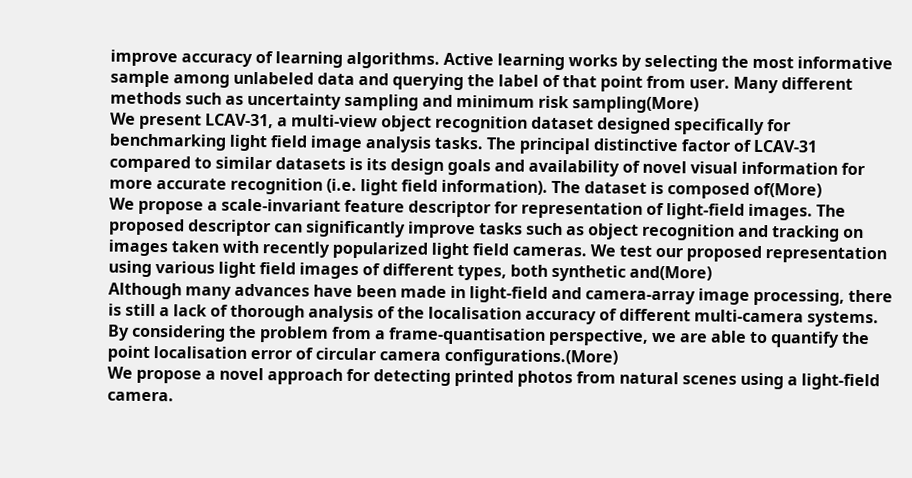improve accuracy of learning algorithms. Active learning works by selecting the most informative sample among unlabeled data and querying the label of that point from user. Many different methods such as uncertainty sampling and minimum risk sampling(More)
We present LCAV-31, a multi-view object recognition dataset designed specifically for benchmarking light field image analysis tasks. The principal distinctive factor of LCAV-31 compared to similar datasets is its design goals and availability of novel visual information for more accurate recognition (i.e. light field information). The dataset is composed of(More)
We propose a scale-invariant feature descriptor for representation of light-field images. The proposed descriptor can significantly improve tasks such as object recognition and tracking on images taken with recently popularized light field cameras. We test our proposed representation using various light field images of different types, both synthetic and(More)
Although many advances have been made in light-field and camera-array image processing, there is still a lack of thorough analysis of the localisation accuracy of different multi-camera systems. By considering the problem from a frame-quantisation perspective, we are able to quantify the point localisation error of circular camera configurations.(More)
We propose a novel approach for detecting printed photos from natural scenes using a light-field camera.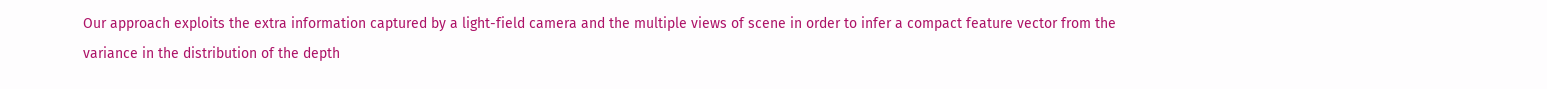Our approach exploits the extra information captured by a light-field camera and the multiple views of scene in order to infer a compact feature vector from the variance in the distribution of the depth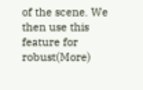of the scene. We then use this feature for robust(More)